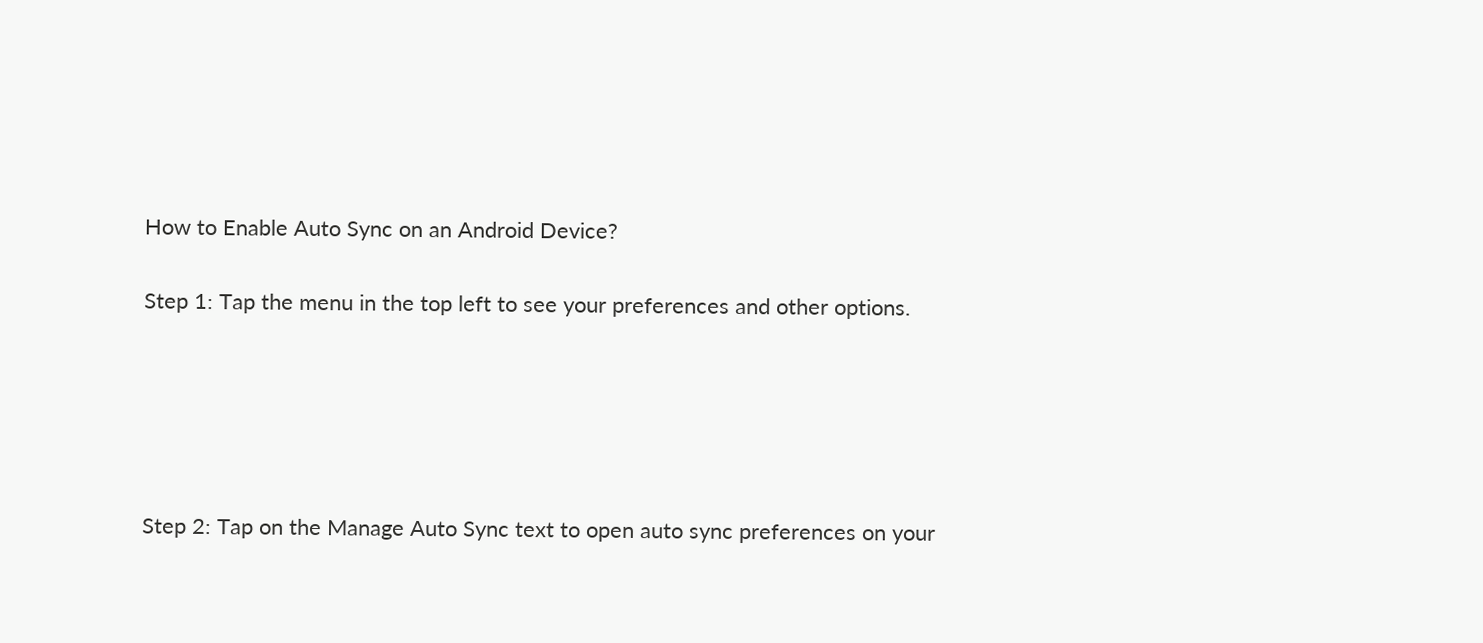How to Enable Auto Sync on an Android Device?

Step 1: Tap the menu in the top left to see your preferences and other options.





Step 2: Tap on the Manage Auto Sync text to open auto sync preferences on your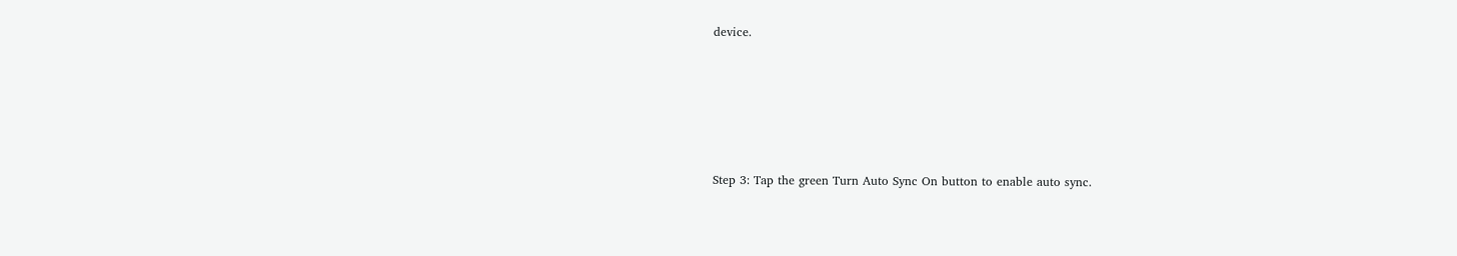device.





Step 3: Tap the green Turn Auto Sync On button to enable auto sync.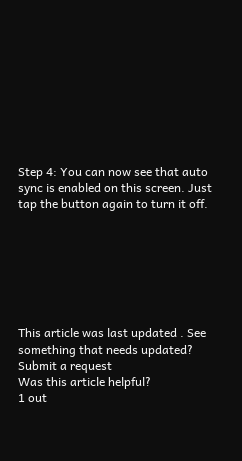Step 4: You can now see that auto sync is enabled on this screen. Just tap the button again to turn it off.







This article was last updated . See something that needs updated? Submit a request
Was this article helpful?
1 out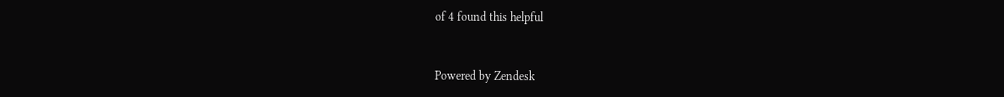of 4 found this helpful


Powered by Zendesk